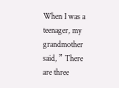When I was a teenager, my grandmother said, ” There are three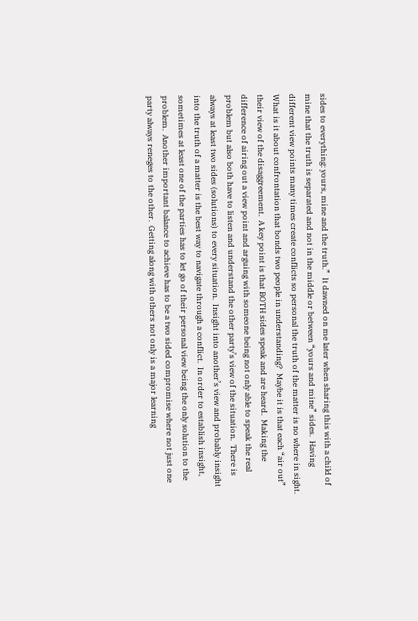sides to everything: yours, mine and the truth.”  It dawned on me later when sharing this with a child of mine that the truth is separated and not in the middle or between “yours and mine” sides.  Having different view points many times create conflicts so personal the truth of the matter is no where in sight.  What is it about confrontation that bonds two people in understanding?  Maybe it is that each “air out” their view of the disaggreement.  A key point is that BOTH sides speak and are heard.  Making the difference of airing out a view point and arguing with someone being not only able to speak the real problem but also both have to listen and understand the other party’s view of the situation.  There is always at least two sides (solutions) to every situation.  Insight into another’s view and probably insight into the truth of a matter is the best way to navigate through a conflict.  In order to establish insight, sometimes at least one of the parties has to let go of their personal view being the only solution to the problem.  Another important balance to achieve has to be a two sided compromise where not just one party always reneges to the other.  Getting along with others not only is a major learning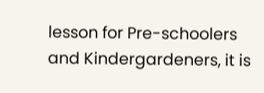lesson for Pre-schoolers and Kindergardeners, it is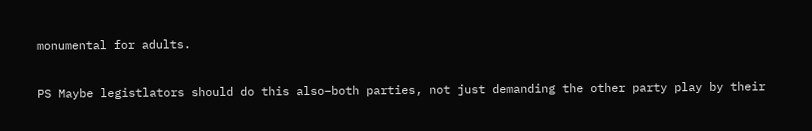monumental for adults.

PS Maybe legistlators should do this also–both parties, not just demanding the other party play by their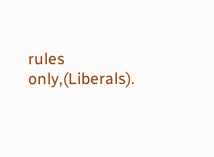rules only,(Liberals).